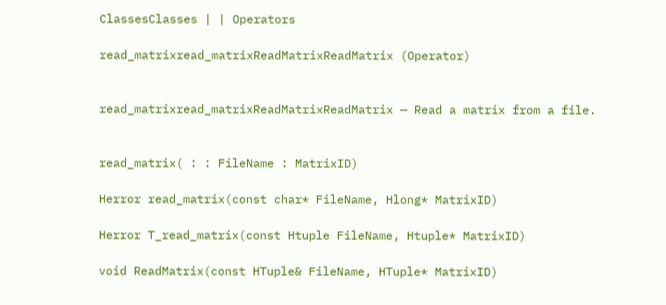ClassesClasses | | Operators

read_matrixread_matrixReadMatrixReadMatrix (Operator)


read_matrixread_matrixReadMatrixReadMatrix — Read a matrix from a file.


read_matrix( : : FileName : MatrixID)

Herror read_matrix(const char* FileName, Hlong* MatrixID)

Herror T_read_matrix(const Htuple FileName, Htuple* MatrixID)

void ReadMatrix(const HTuple& FileName, HTuple* MatrixID)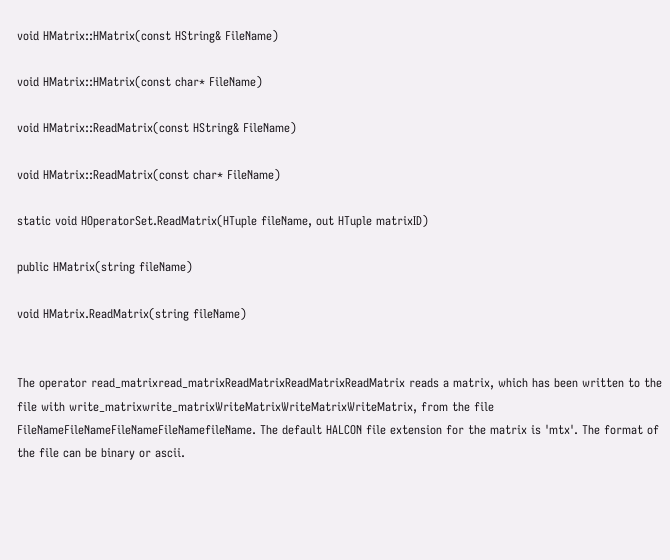void HMatrix::HMatrix(const HString& FileName)

void HMatrix::HMatrix(const char* FileName)

void HMatrix::ReadMatrix(const HString& FileName)

void HMatrix::ReadMatrix(const char* FileName)

static void HOperatorSet.ReadMatrix(HTuple fileName, out HTuple matrixID)

public HMatrix(string fileName)

void HMatrix.ReadMatrix(string fileName)


The operator read_matrixread_matrixReadMatrixReadMatrixReadMatrix reads a matrix, which has been written to the file with write_matrixwrite_matrixWriteMatrixWriteMatrixWriteMatrix, from the file FileNameFileNameFileNameFileNamefileName. The default HALCON file extension for the matrix is 'mtx'. The format of the file can be binary or ascii.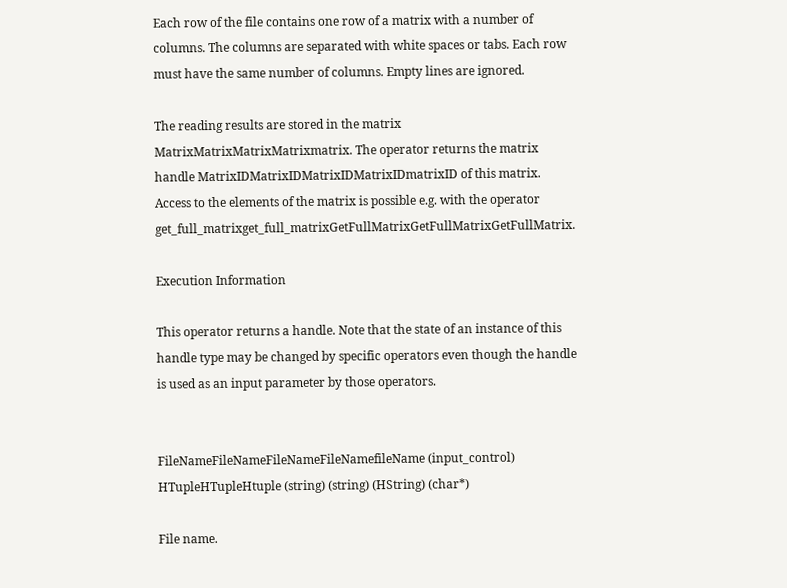Each row of the file contains one row of a matrix with a number of columns. The columns are separated with white spaces or tabs. Each row must have the same number of columns. Empty lines are ignored.

The reading results are stored in the matrix MatrixMatrixMatrixMatrixmatrix. The operator returns the matrix handle MatrixIDMatrixIDMatrixIDMatrixIDmatrixID of this matrix. Access to the elements of the matrix is possible e.g. with the operator get_full_matrixget_full_matrixGetFullMatrixGetFullMatrixGetFullMatrix.

Execution Information

This operator returns a handle. Note that the state of an instance of this handle type may be changed by specific operators even though the handle is used as an input parameter by those operators.


FileNameFileNameFileNameFileNamefileName (input_control) HTupleHTupleHtuple (string) (string) (HString) (char*)

File name.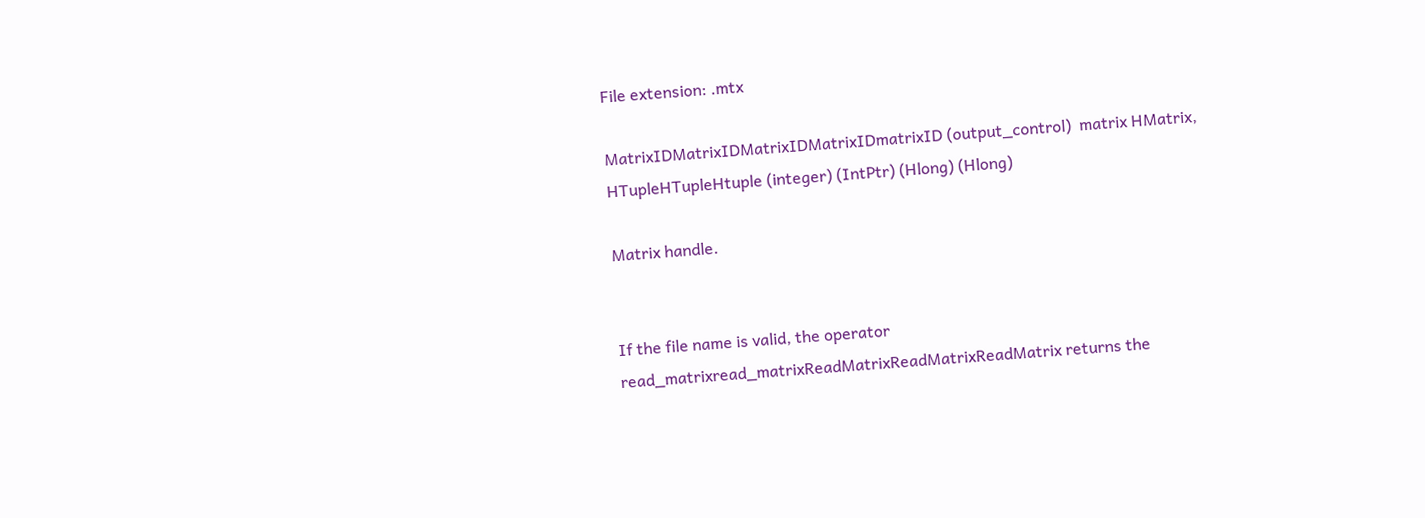File extension: .mtx

MatrixIDMatrixIDMatrixIDMatrixIDmatrixID (output_control)  matrix HMatrix, HTupleHTupleHtuple (integer) (IntPtr) (Hlong) (Hlong)

Matrix handle.


If the file name is valid, the operator read_matrixread_matrixReadMatrixReadMatrixReadMatrix returns the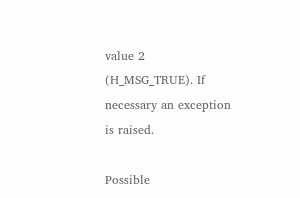value 2 (H_MSG_TRUE). If necessary an exception is raised.

Possible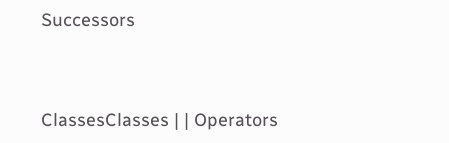Successors




ClassesClasses | | Operators